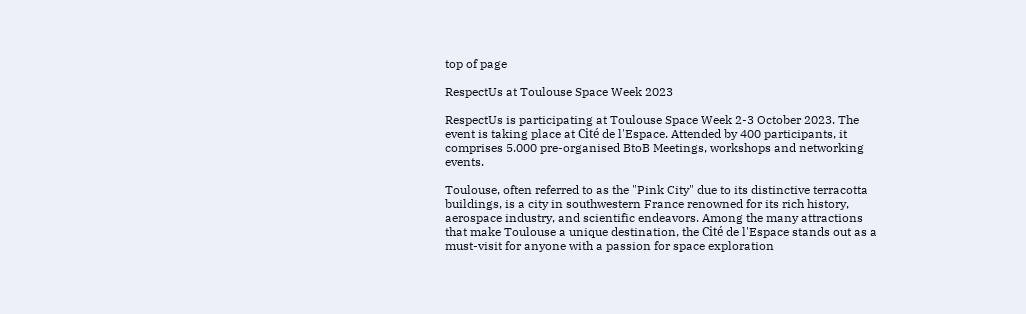top of page

RespectUs at Toulouse Space Week 2023

RespectUs is participating at Toulouse Space Week 2-3 October 2023. The event is taking place at Cité de l'Espace. Attended by 400 participants, it comprises 5.000 pre-organised BtoB Meetings, workshops and networking events.

Toulouse, often referred to as the "Pink City" due to its distinctive terracotta buildings, is a city in southwestern France renowned for its rich history, aerospace industry, and scientific endeavors. Among the many attractions that make Toulouse a unique destination, the Cité de l'Espace stands out as a must-visit for anyone with a passion for space exploration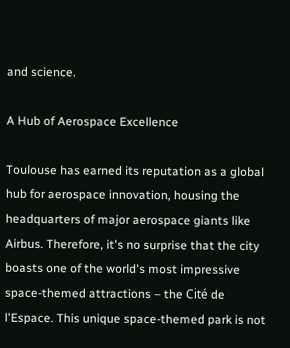and science.

A Hub of Aerospace Excellence

Toulouse has earned its reputation as a global hub for aerospace innovation, housing the headquarters of major aerospace giants like Airbus. Therefore, it's no surprise that the city boasts one of the world's most impressive space-themed attractions – the Cité de l'Espace. This unique space-themed park is not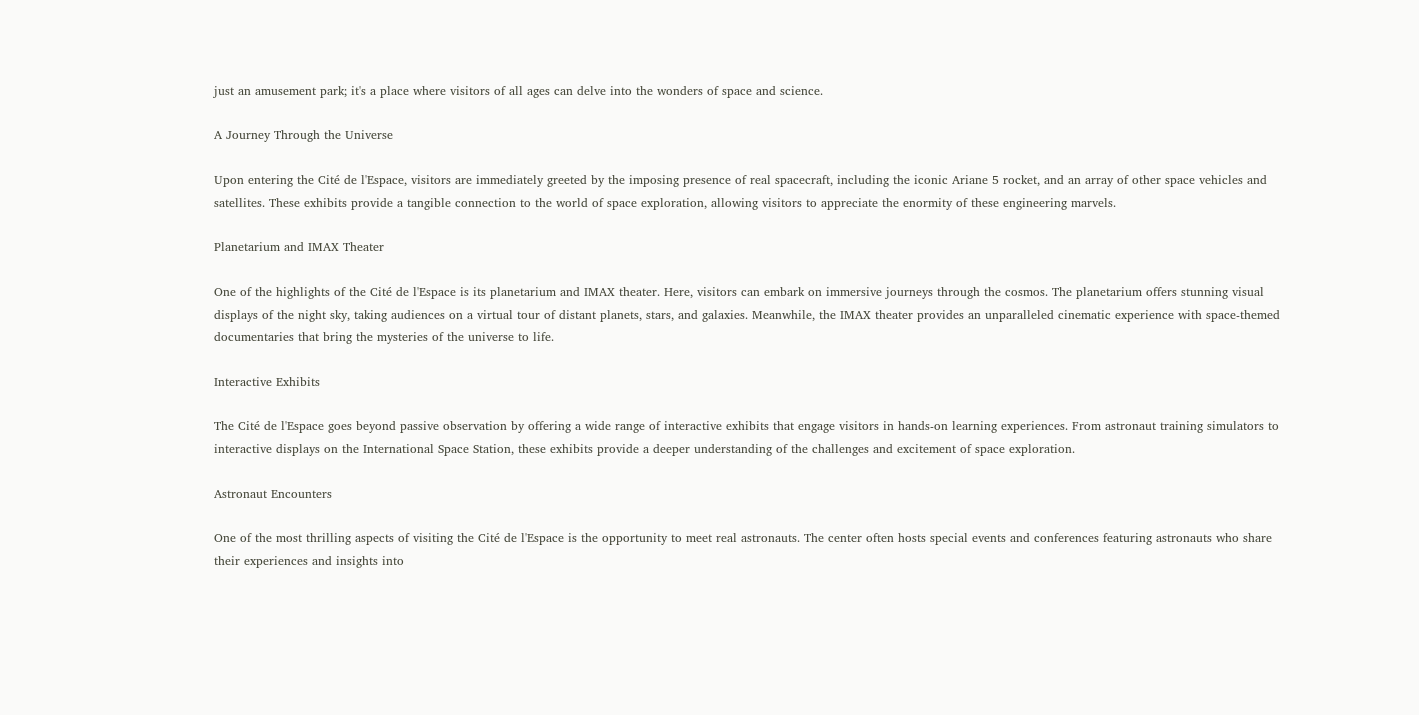just an amusement park; it's a place where visitors of all ages can delve into the wonders of space and science.

A Journey Through the Universe

Upon entering the Cité de l'Espace, visitors are immediately greeted by the imposing presence of real spacecraft, including the iconic Ariane 5 rocket, and an array of other space vehicles and satellites. These exhibits provide a tangible connection to the world of space exploration, allowing visitors to appreciate the enormity of these engineering marvels.

Planetarium and IMAX Theater

One of the highlights of the Cité de l'Espace is its planetarium and IMAX theater. Here, visitors can embark on immersive journeys through the cosmos. The planetarium offers stunning visual displays of the night sky, taking audiences on a virtual tour of distant planets, stars, and galaxies. Meanwhile, the IMAX theater provides an unparalleled cinematic experience with space-themed documentaries that bring the mysteries of the universe to life.

Interactive Exhibits

The Cité de l'Espace goes beyond passive observation by offering a wide range of interactive exhibits that engage visitors in hands-on learning experiences. From astronaut training simulators to interactive displays on the International Space Station, these exhibits provide a deeper understanding of the challenges and excitement of space exploration.

Astronaut Encounters

One of the most thrilling aspects of visiting the Cité de l'Espace is the opportunity to meet real astronauts. The center often hosts special events and conferences featuring astronauts who share their experiences and insights into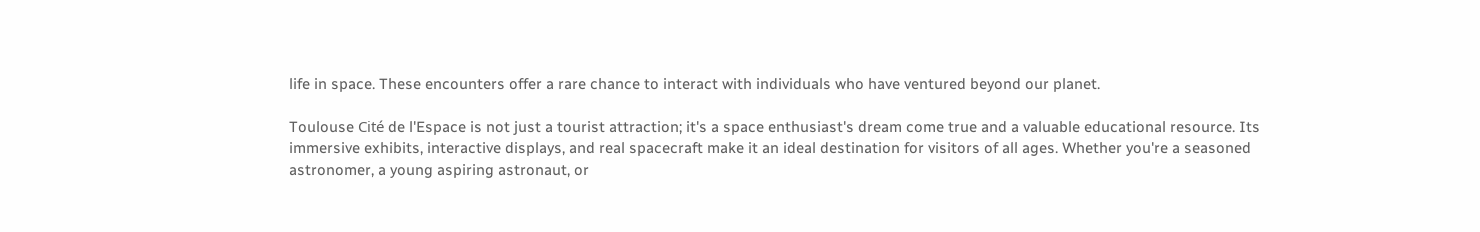life in space. These encounters offer a rare chance to interact with individuals who have ventured beyond our planet.

Toulouse Cité de l'Espace is not just a tourist attraction; it's a space enthusiast's dream come true and a valuable educational resource. Its immersive exhibits, interactive displays, and real spacecraft make it an ideal destination for visitors of all ages. Whether you're a seasoned astronomer, a young aspiring astronaut, or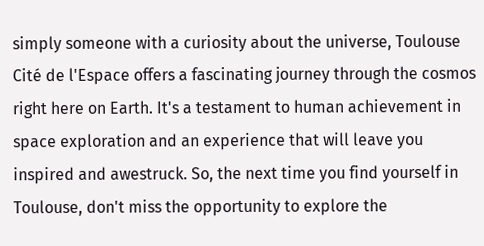simply someone with a curiosity about the universe, Toulouse Cité de l'Espace offers a fascinating journey through the cosmos right here on Earth. It's a testament to human achievement in space exploration and an experience that will leave you inspired and awestruck. So, the next time you find yourself in Toulouse, don't miss the opportunity to explore the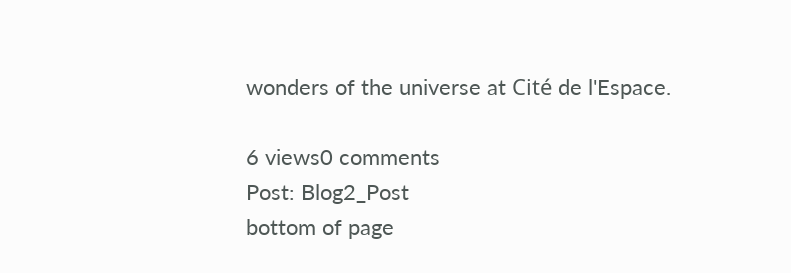wonders of the universe at Cité de l'Espace.

6 views0 comments
Post: Blog2_Post
bottom of page